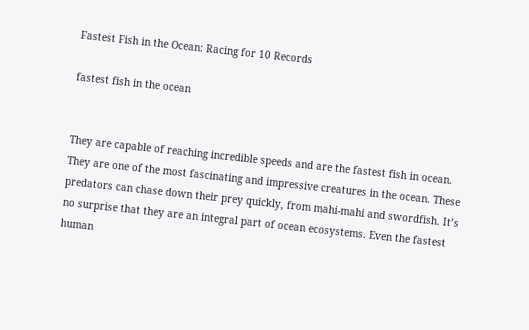Fastest Fish in the Ocean: Racing for 10 Records

fastest fish in the ocean


They are capable of reaching incredible speeds and are the fastest fish in ocean. They are one of the most fascinating and impressive creatures in the ocean. These predators can chase down their prey quickly, from mahi-mahi and swordfish. It’s no surprise that they are an integral part of ocean ecosystems. Even the fastest human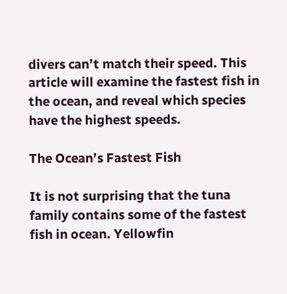divers can’t match their speed. This article will examine the fastest fish in the ocean, and reveal which species have the highest speeds.

The Ocean’s Fastest Fish

It is not surprising that the tuna family contains some of the fastest fish in ocean. Yellowfin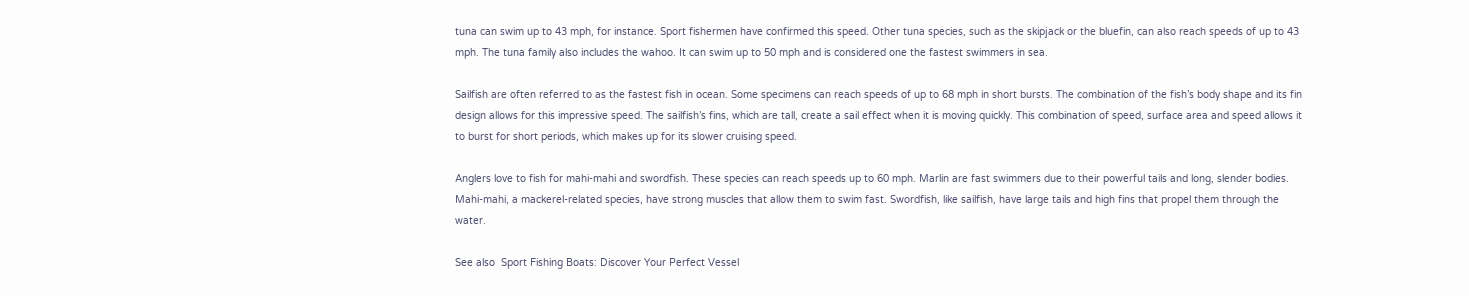tuna can swim up to 43 mph, for instance. Sport fishermen have confirmed this speed. Other tuna species, such as the skipjack or the bluefin, can also reach speeds of up to 43 mph. The tuna family also includes the wahoo. It can swim up to 50 mph and is considered one the fastest swimmers in sea.

Sailfish are often referred to as the fastest fish in ocean. Some specimens can reach speeds of up to 68 mph in short bursts. The combination of the fish’s body shape and its fin design allows for this impressive speed. The sailfish’s fins, which are tall, create a sail effect when it is moving quickly. This combination of speed, surface area and speed allows it to burst for short periods, which makes up for its slower cruising speed.

Anglers love to fish for mahi-mahi and swordfish. These species can reach speeds up to 60 mph. Marlin are fast swimmers due to their powerful tails and long, slender bodies. Mahi-mahi, a mackerel-related species, have strong muscles that allow them to swim fast. Swordfish, like sailfish, have large tails and high fins that propel them through the water.

See also  Sport Fishing Boats: Discover Your Perfect Vessel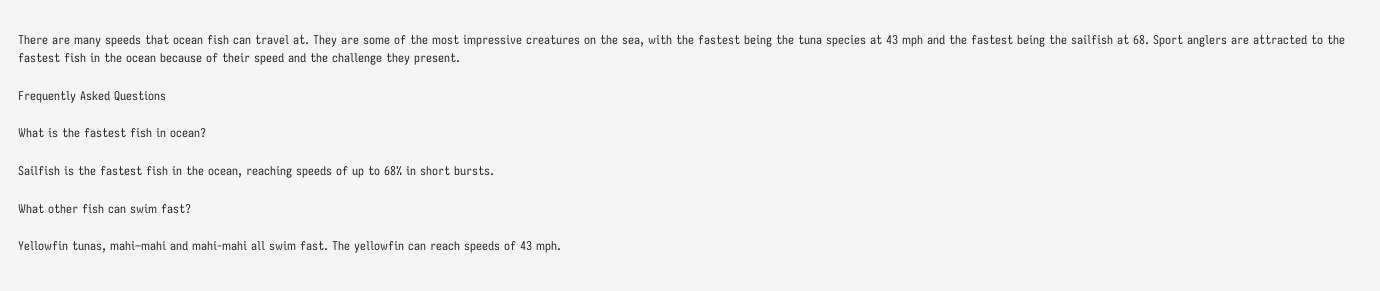There are many speeds that ocean fish can travel at. They are some of the most impressive creatures on the sea, with the fastest being the tuna species at 43 mph and the fastest being the sailfish at 68. Sport anglers are attracted to the fastest fish in the ocean because of their speed and the challenge they present.

Frequently Asked Questions

What is the fastest fish in ocean?

Sailfish is the fastest fish in the ocean, reaching speeds of up to 68% in short bursts.

What other fish can swim fast?

Yellowfin tunas, mahi–mahi and mahi-mahi all swim fast. The yellowfin can reach speeds of 43 mph.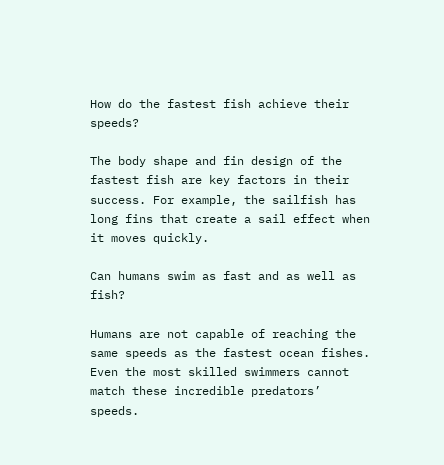How do the fastest fish achieve their speeds?

The body shape and fin design of the fastest fish are key factors in their success. For example, the sailfish has long fins that create a sail effect when it moves quickly.

Can humans swim as fast and as well as fish?

Humans are not capable of reaching the same speeds as the fastest ocean fishes. Even the most skilled swimmers cannot match these incredible predators’ speeds.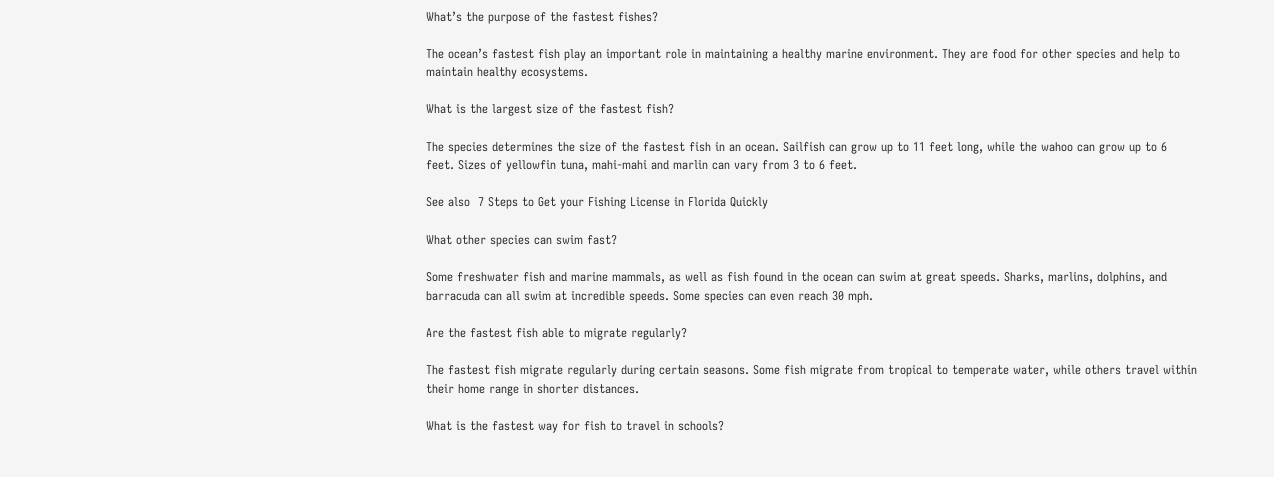What’s the purpose of the fastest fishes?

The ocean’s fastest fish play an important role in maintaining a healthy marine environment. They are food for other species and help to maintain healthy ecosystems.

What is the largest size of the fastest fish?

The species determines the size of the fastest fish in an ocean. Sailfish can grow up to 11 feet long, while the wahoo can grow up to 6 feet. Sizes of yellowfin tuna, mahi-mahi and marlin can vary from 3 to 6 feet.

See also  7 Steps to Get your Fishing License in Florida Quickly

What other species can swim fast?

Some freshwater fish and marine mammals, as well as fish found in the ocean can swim at great speeds. Sharks, marlins, dolphins, and barracuda can all swim at incredible speeds. Some species can even reach 30 mph.

Are the fastest fish able to migrate regularly?

The fastest fish migrate regularly during certain seasons. Some fish migrate from tropical to temperate water, while others travel within their home range in shorter distances.

What is the fastest way for fish to travel in schools?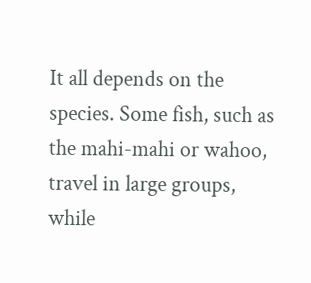It all depends on the species. Some fish, such as the mahi-mahi or wahoo, travel in large groups, while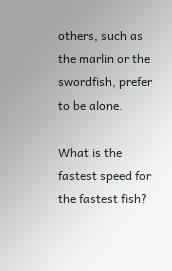others, such as the marlin or the swordfish, prefer to be alone.

What is the fastest speed for the fastest fish?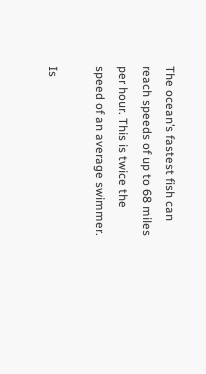The ocean’s fastest fish can reach speeds of up to 68 miles per hour. This is twice the speed of an average swimmer.

Is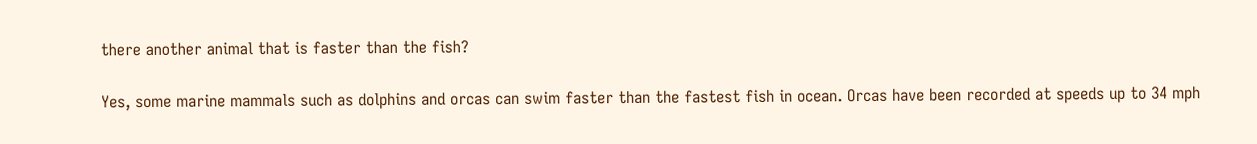there another animal that is faster than the fish?

Yes, some marine mammals such as dolphins and orcas can swim faster than the fastest fish in ocean. Orcas have been recorded at speeds up to 34 mph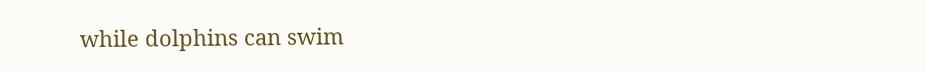while dolphins can swim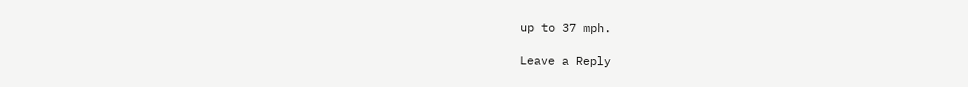up to 37 mph.

Leave a Reply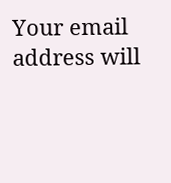Your email address will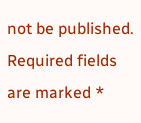not be published. Required fields are marked *